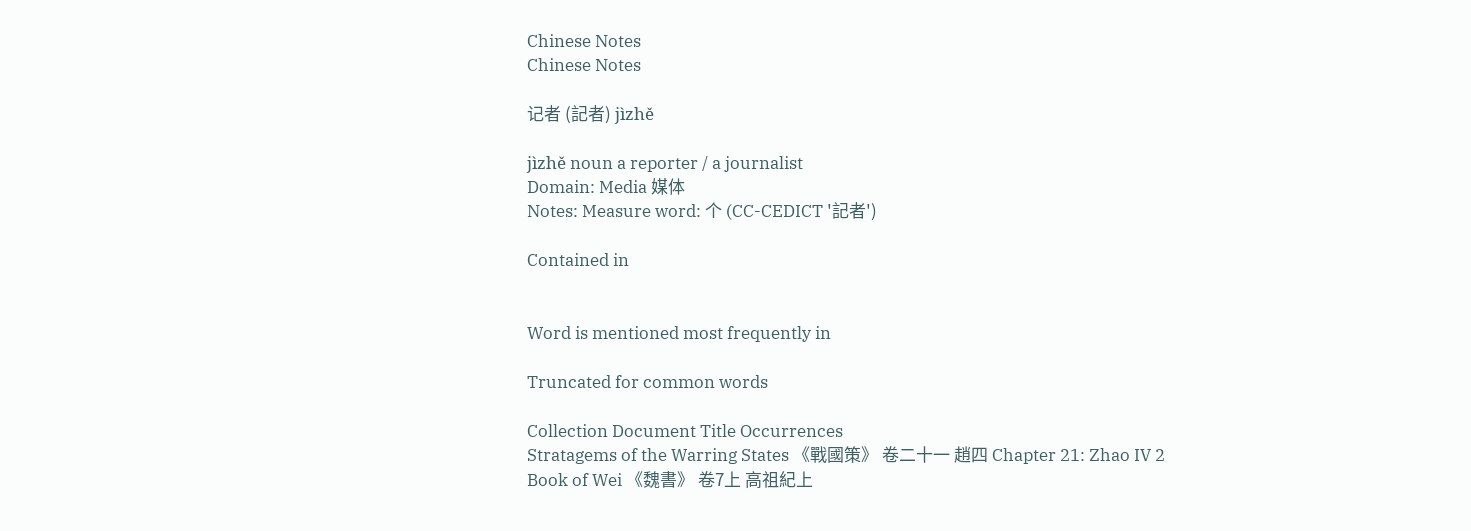Chinese Notes
Chinese Notes

记者 (記者) jìzhě

jìzhě noun a reporter / a journalist
Domain: Media 媒体
Notes: Measure word: 个 (CC-CEDICT '記者')

Contained in


Word is mentioned most frequently in

Truncated for common words

Collection Document Title Occurrences
Stratagems of the Warring States 《戰國策》 卷二十一 趙四 Chapter 21: Zhao IV 2
Book of Wei 《魏書》 卷7上 高祖紀上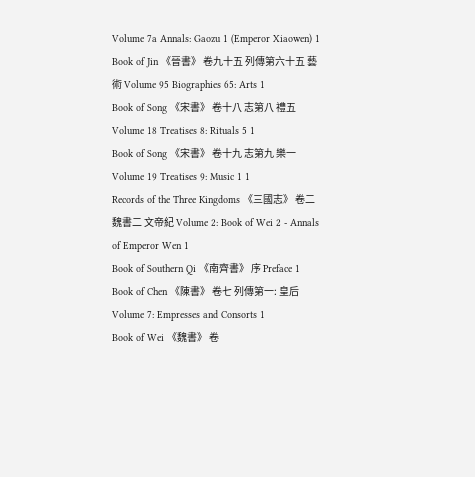Volume 7a Annals: Gaozu 1 (Emperor Xiaowen) 1
Book of Jin 《晉書》 卷九十五 列傳第六十五 藝術 Volume 95 Biographies 65: Arts 1
Book of Song 《宋書》 卷十八 志第八 禮五 Volume 18 Treatises 8: Rituals 5 1
Book of Song 《宋書》 卷十九 志第九 樂一 Volume 19 Treatises 9: Music 1 1
Records of the Three Kingdoms 《三國志》 卷二 魏書二 文帝紀 Volume 2: Book of Wei 2 - Annals of Emperor Wen 1
Book of Southern Qi 《南齊書》 序 Preface 1
Book of Chen 《陳書》 卷七 列傳第一: 皇后 Volume 7: Empresses and Consorts 1
Book of Wei 《魏書》 卷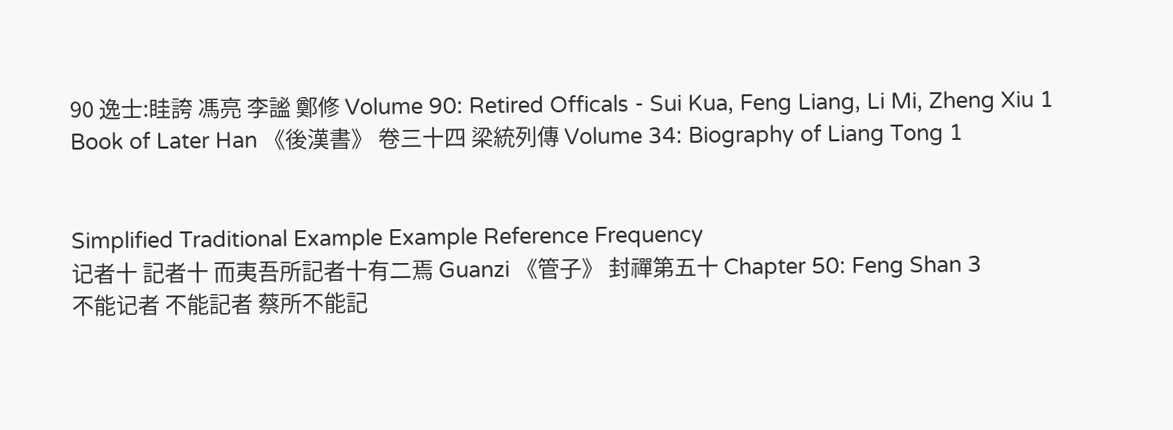90 逸士:眭誇 馮亮 李謐 鄭修 Volume 90: Retired Officals - Sui Kua, Feng Liang, Li Mi, Zheng Xiu 1
Book of Later Han 《後漢書》 卷三十四 梁統列傳 Volume 34: Biography of Liang Tong 1


Simplified Traditional Example Example Reference Frequency
记者十 記者十 而夷吾所記者十有二焉 Guanzi 《管子》 封禪第五十 Chapter 50: Feng Shan 3
不能记者 不能記者 蔡所不能記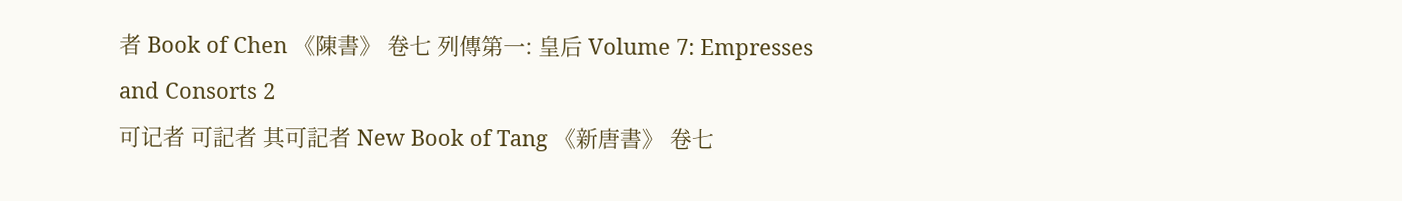者 Book of Chen 《陳書》 卷七 列傳第一: 皇后 Volume 7: Empresses and Consorts 2
可记者 可記者 其可記者 New Book of Tang 《新唐書》 卷七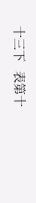十三下   表第十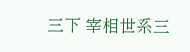三下 宰相世系三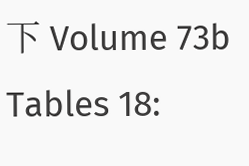下 Volume 73b Tables 18: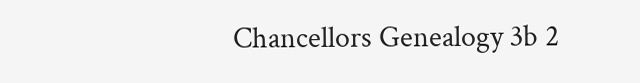Chancellors Genealogy 3b 2